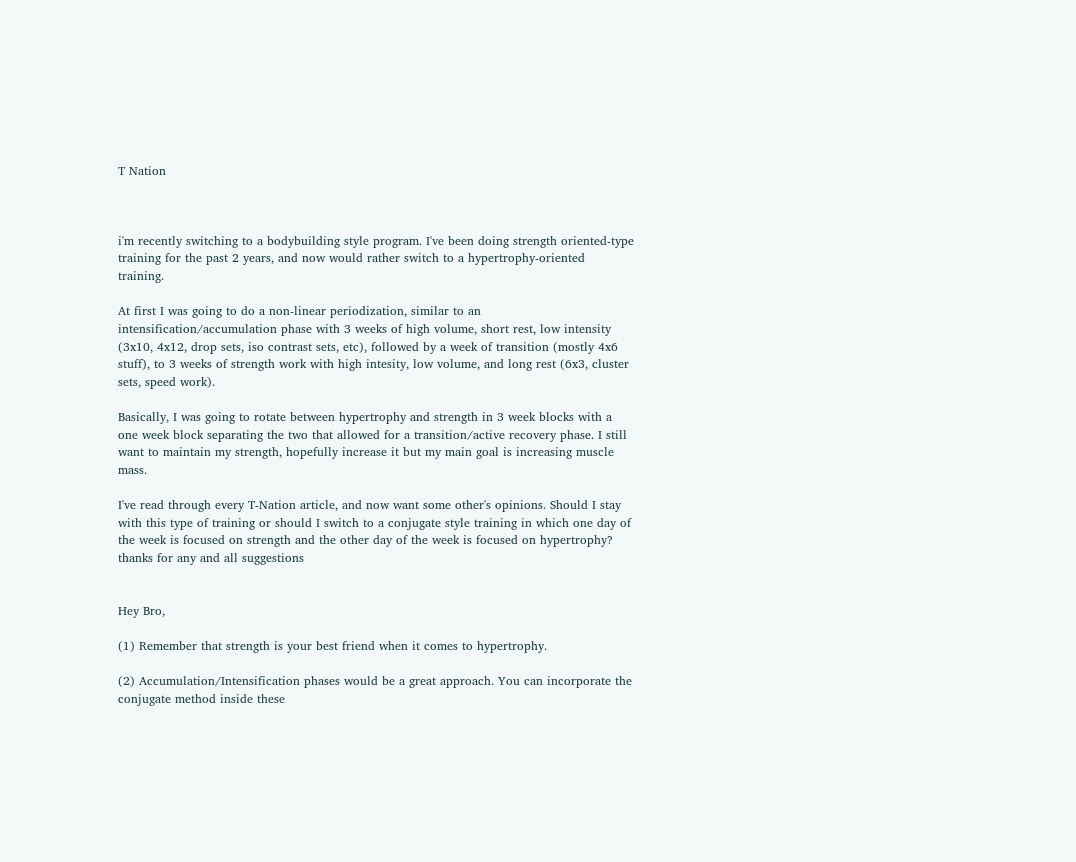T Nation



i'm recently switching to a bodybuilding style program. I've been doing strength oriented-type training for the past 2 years, and now would rather switch to a hypertrophy-oriented training.

At first I was going to do a non-linear periodization, similar to an intensification/accumulation phase with 3 weeks of high volume, short rest, low intensity (3x10, 4x12, drop sets, iso contrast sets, etc), followed by a week of transition (mostly 4x6 stuff), to 3 weeks of strength work with high intesity, low volume, and long rest (6x3, cluster sets, speed work).

Basically, I was going to rotate between hypertrophy and strength in 3 week blocks with a one week block separating the two that allowed for a transition/active recovery phase. I still want to maintain my strength, hopefully increase it but my main goal is increasing muscle mass.

I've read through every T-Nation article, and now want some other's opinions. Should I stay with this type of training or should I switch to a conjugate style training in which one day of the week is focused on strength and the other day of the week is focused on hypertrophy? thanks for any and all suggestions


Hey Bro,

(1) Remember that strength is your best friend when it comes to hypertrophy.

(2) Accumulation/Intensification phases would be a great approach. You can incorporate the conjugate method inside these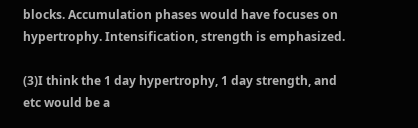blocks. Accumulation phases would have focuses on hypertrophy. Intensification, strength is emphasized.

(3)I think the 1 day hypertrophy, 1 day strength, and etc would be a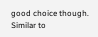good choice though. Similar to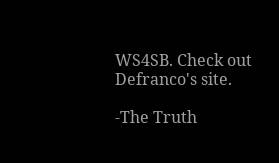WS4SB. Check out Defranco's site.

-The Truth